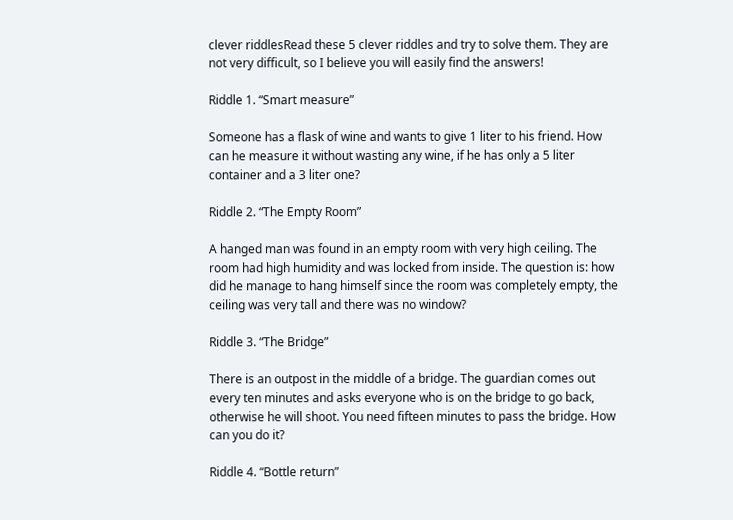clever riddlesRead these 5 clever riddles and try to solve them. They are not very difficult, so I believe you will easily find the answers!

Riddle 1. “Smart measure”

Someone has a flask of wine and wants to give 1 liter to his friend. How can he measure it without wasting any wine, if he has only a 5 liter container and a 3 liter one?

Riddle 2. “The Empty Room”

A hanged man was found in an empty room with very high ceiling. The room had high humidity and was locked from inside. The question is: how did he manage to hang himself since the room was completely empty, the ceiling was very tall and there was no window?

Riddle 3. “The Bridge”

There is an outpost in the middle of a bridge. The guardian comes out every ten minutes and asks everyone who is on the bridge to go back, otherwise he will shoot. You need fifteen minutes to pass the bridge. How can you do it?

Riddle 4. “Bottle return”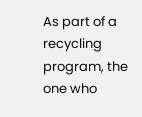As part of a recycling program, the one who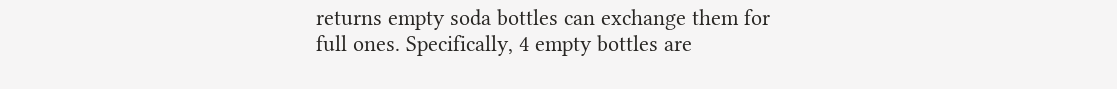returns empty soda bottles can exchange them for full ones. Specifically, 4 empty bottles are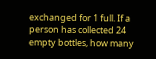exchanged for 1 full. If a person has collected 24 empty bottles, how many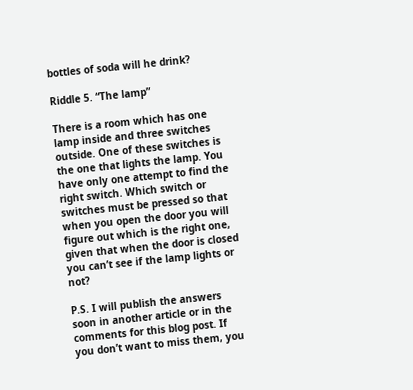bottles of soda will he drink?

Riddle 5. “The lamp”

There is a room which has one lamp inside and three switches outside. One of these switches is the one that lights the lamp. You have only one attempt to find the right switch. Which switch or switches must be pressed so that when you open the door you will figure out which is the right one, given that when the door is closed you can’t see if the lamp lights or not?

P.S. I will publish the answers soon in another article or in the comments for this blog post. If you don’t want to miss them, you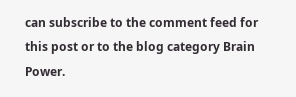can subscribe to the comment feed for this post or to the blog category Brain Power.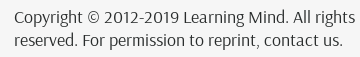Copyright © 2012-2019 Learning Mind. All rights reserved. For permission to reprint, contact us.